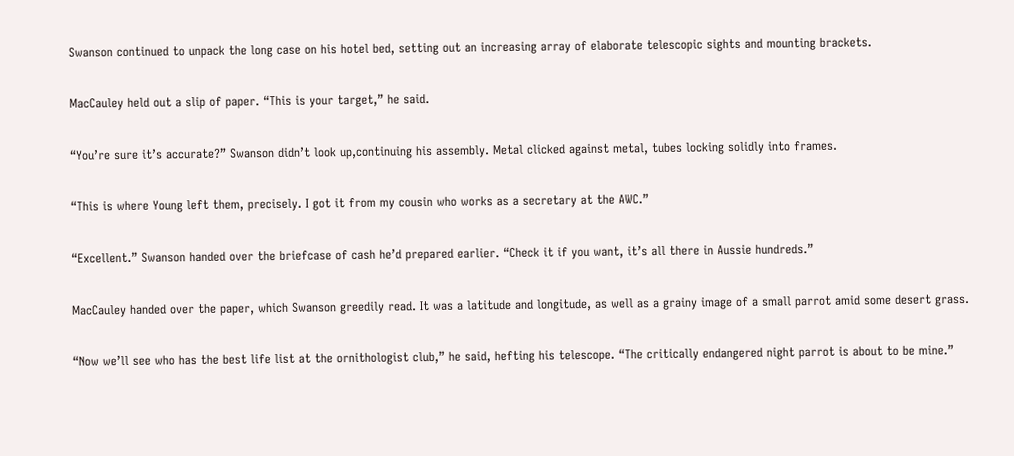Swanson continued to unpack the long case on his hotel bed, setting out an increasing array of elaborate telescopic sights and mounting brackets.

MacCauley held out a slip of paper. “This is your target,” he said.

“You’re sure it’s accurate?” Swanson didn’t look up,continuing his assembly. Metal clicked against metal, tubes locking solidly into frames.

“This is where Young left them, precisely. I got it from my cousin who works as a secretary at the AWC.”

“Excellent.” Swanson handed over the briefcase of cash he’d prepared earlier. “Check it if you want, it’s all there in Aussie hundreds.”

MacCauley handed over the paper, which Swanson greedily read. It was a latitude and longitude, as well as a grainy image of a small parrot amid some desert grass.

“Now we’ll see who has the best life list at the ornithologist club,” he said, hefting his telescope. “The critically endangered night parrot is about to be mine.”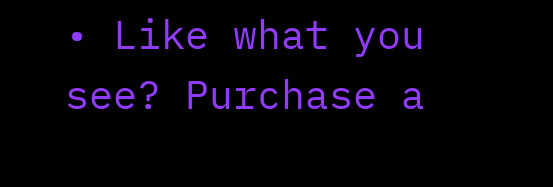• Like what you see? Purchase a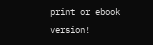print or ebook version!